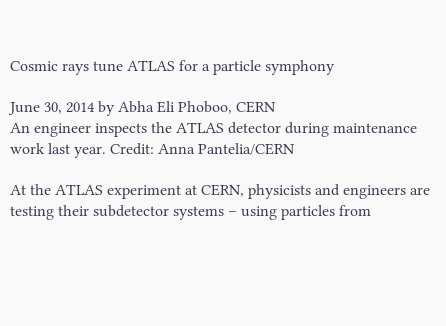Cosmic rays tune ATLAS for a particle symphony

June 30, 2014 by Abha Eli Phoboo, CERN
An engineer inspects the ATLAS detector during maintenance work last year. Credit: Anna Pantelia/CERN

At the ATLAS experiment at CERN, physicists and engineers are testing their subdetector systems – using particles from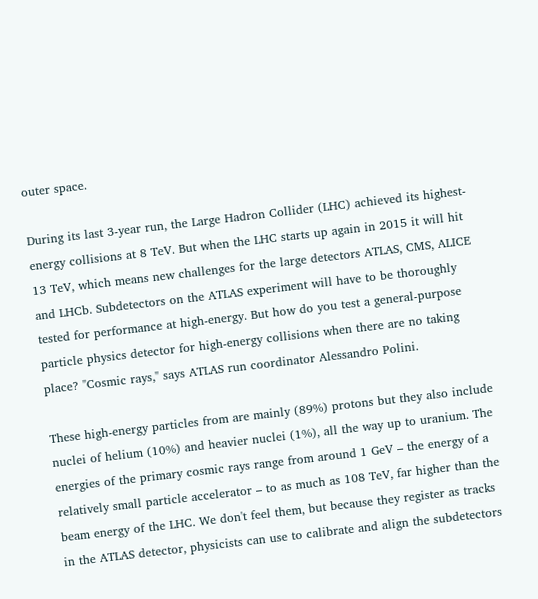outer space.

During its last 3-year run, the Large Hadron Collider (LHC) achieved its highest-energy collisions at 8 TeV. But when the LHC starts up again in 2015 it will hit 13 TeV, which means new challenges for the large detectors ATLAS, CMS, ALICE and LHCb. Subdetectors on the ATLAS experiment will have to be thoroughly tested for performance at high-energy. But how do you test a general-purpose particle physics detector for high-energy collisions when there are no taking place? "Cosmic rays," says ATLAS run coordinator Alessandro Polini.

These high-energy particles from are mainly (89%) protons but they also include nuclei of helium (10%) and heavier nuclei (1%), all the way up to uranium. The energies of the primary cosmic rays range from around 1 GeV – the energy of a relatively small particle accelerator – to as much as 108 TeV, far higher than the beam energy of the LHC. We don't feel them, but because they register as tracks in the ATLAS detector, physicists can use to calibrate and align the subdetectors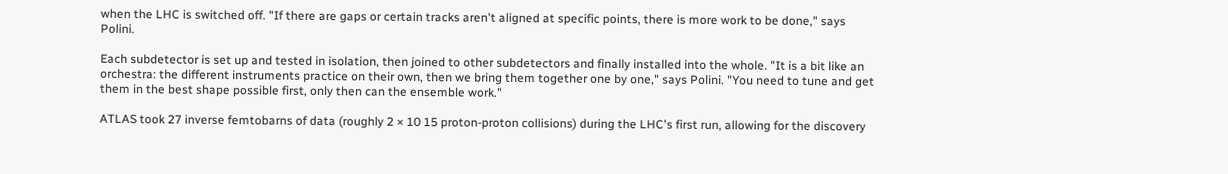when the LHC is switched off. "If there are gaps or certain tracks aren't aligned at specific points, there is more work to be done," says Polini.

Each subdetector is set up and tested in isolation, then joined to other subdetectors and finally installed into the whole. "It is a bit like an orchestra: the different instruments practice on their own, then we bring them together one by one," says Polini. "You need to tune and get them in the best shape possible first, only then can the ensemble work."

ATLAS took 27 inverse femtobarns of data (roughly 2 × 10 15 proton-proton collisions) during the LHC's first run, allowing for the discovery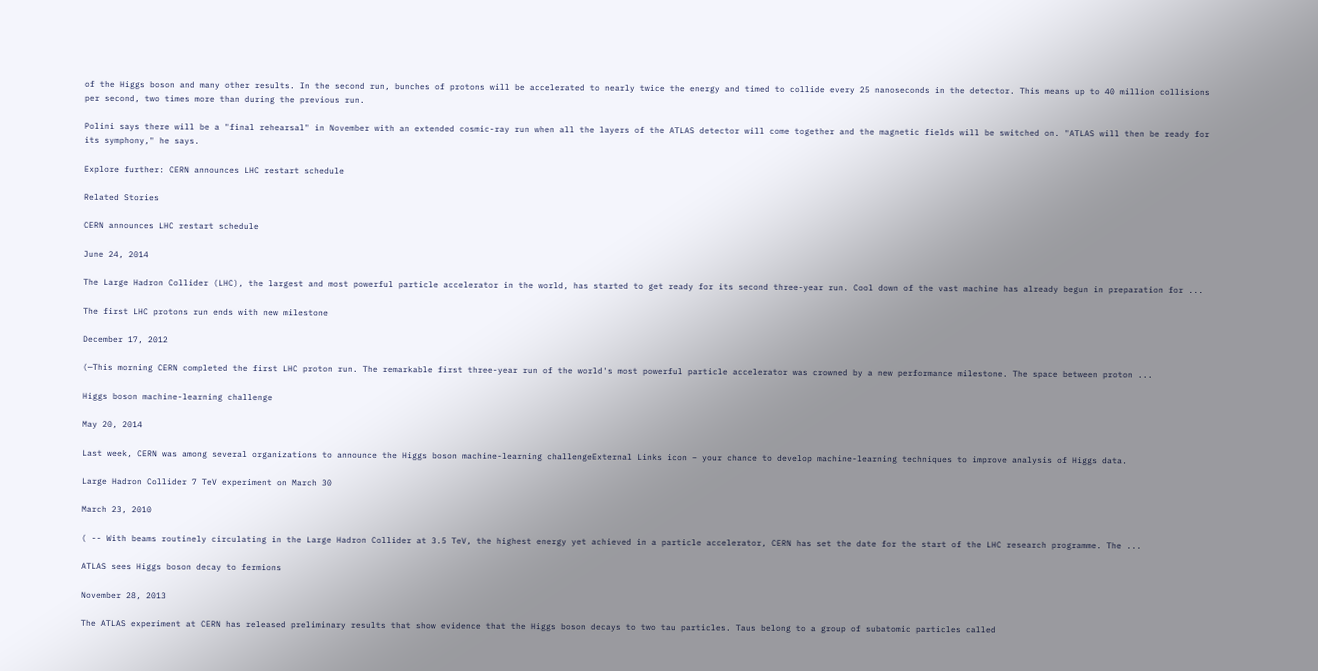of the Higgs boson and many other results. In the second run, bunches of protons will be accelerated to nearly twice the energy and timed to collide every 25 nanoseconds in the detector. This means up to 40 million collisions per second, two times more than during the previous run.

Polini says there will be a "final rehearsal" in November with an extended cosmic-ray run when all the layers of the ATLAS detector will come together and the magnetic fields will be switched on. "ATLAS will then be ready for its symphony," he says.

Explore further: CERN announces LHC restart schedule

Related Stories

CERN announces LHC restart schedule

June 24, 2014

The Large Hadron Collider (LHC), the largest and most powerful particle accelerator in the world, has started to get ready for its second three-year run. Cool down of the vast machine has already begun in preparation for ...

The first LHC protons run ends with new milestone

December 17, 2012

(—This morning CERN completed the first LHC proton run. The remarkable first three-year run of the world's most powerful particle accelerator was crowned by a new performance milestone. The space between proton ...

Higgs boson machine-learning challenge

May 20, 2014

Last week, CERN was among several organizations to announce the Higgs boson machine-learning challengeExternal Links icon – your chance to develop machine-learning techniques to improve analysis of Higgs data.

Large Hadron Collider 7 TeV experiment on March 30

March 23, 2010

( -- With beams routinely circulating in the Large Hadron Collider at 3.5 TeV, the highest energy yet achieved in a particle accelerator, CERN has set the date for the start of the LHC research programme. The ...

ATLAS sees Higgs boson decay to fermions

November 28, 2013

The ATLAS experiment at CERN has released preliminary results that show evidence that the Higgs boson decays to two tau particles. Taus belong to a group of subatomic particles called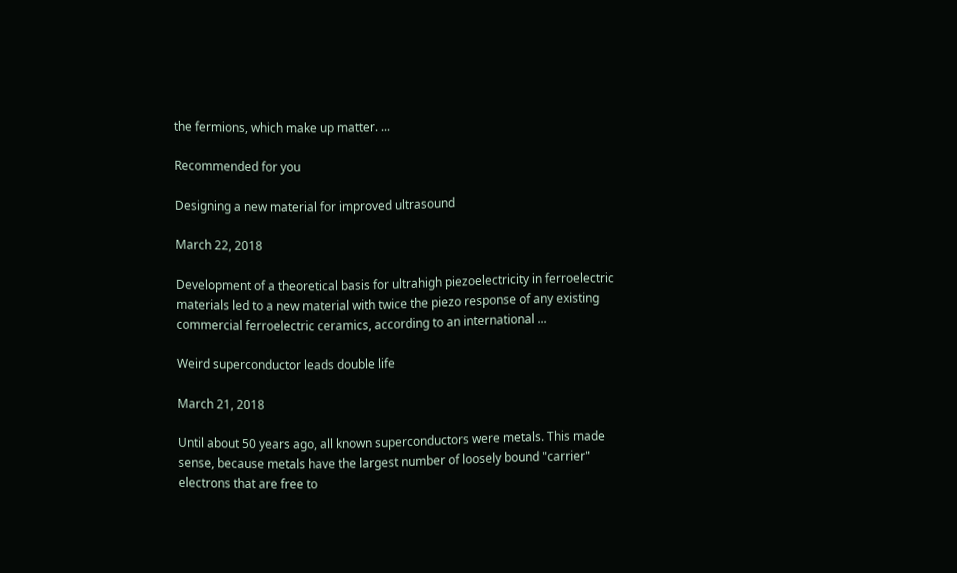the fermions, which make up matter. ...

Recommended for you

Designing a new material for improved ultrasound

March 22, 2018

Development of a theoretical basis for ultrahigh piezoelectricity in ferroelectric materials led to a new material with twice the piezo response of any existing commercial ferroelectric ceramics, according to an international ...

Weird superconductor leads double life

March 21, 2018

Until about 50 years ago, all known superconductors were metals. This made sense, because metals have the largest number of loosely bound "carrier" electrons that are free to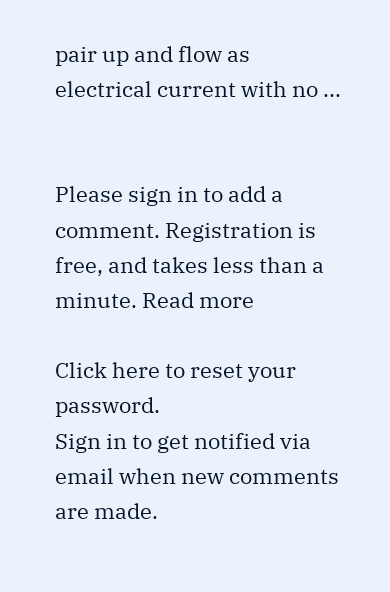pair up and flow as electrical current with no ...


Please sign in to add a comment. Registration is free, and takes less than a minute. Read more

Click here to reset your password.
Sign in to get notified via email when new comments are made.